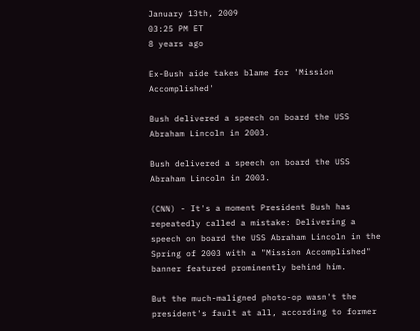January 13th, 2009
03:25 PM ET
8 years ago

Ex-Bush aide takes blame for 'Mission Accomplished'

Bush delivered a speech on board the USS Abraham Lincoln in 2003.

Bush delivered a speech on board the USS Abraham Lincoln in 2003.

(CNN) - It's a moment President Bush has repeatedly called a mistake: Delivering a speech on board the USS Abraham Lincoln in the Spring of 2003 with a "Mission Accomplished" banner featured prominently behind him.

But the much-maligned photo-op wasn't the president's fault at all, according to former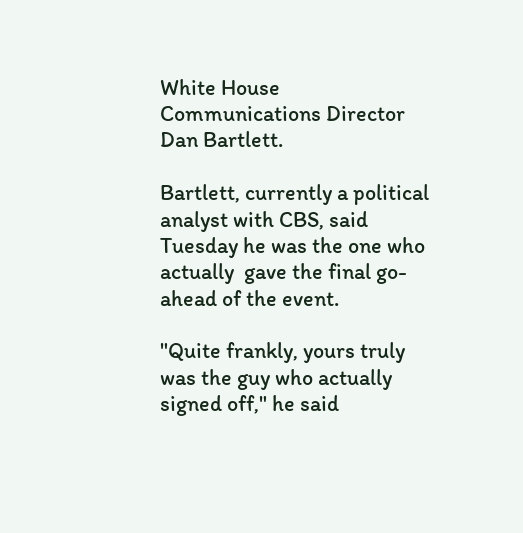White House Communications Director Dan Bartlett.

Bartlett, currently a political analyst with CBS, said Tuesday he was the one who actually  gave the final go-ahead of the event.

"Quite frankly, yours truly was the guy who actually signed off," he said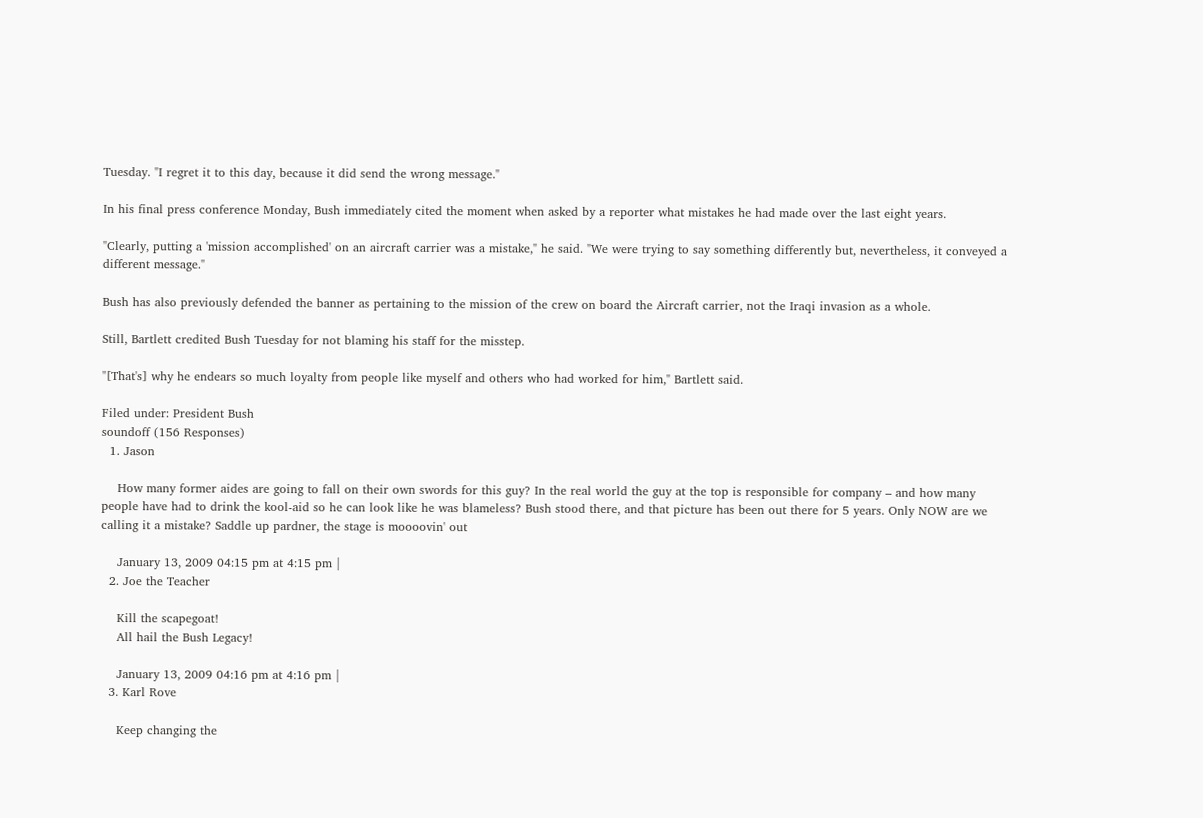Tuesday. "I regret it to this day, because it did send the wrong message."

In his final press conference Monday, Bush immediately cited the moment when asked by a reporter what mistakes he had made over the last eight years.

"Clearly, putting a 'mission accomplished' on an aircraft carrier was a mistake," he said. "We were trying to say something differently but, nevertheless, it conveyed a different message."

Bush has also previously defended the banner as pertaining to the mission of the crew on board the Aircraft carrier, not the Iraqi invasion as a whole.

Still, Bartlett credited Bush Tuesday for not blaming his staff for the misstep.

"[That's] why he endears so much loyalty from people like myself and others who had worked for him," Bartlett said.

Filed under: President Bush
soundoff (156 Responses)
  1. Jason

    How many former aides are going to fall on their own swords for this guy? In the real world the guy at the top is responsible for company – and how many people have had to drink the kool-aid so he can look like he was blameless? Bush stood there, and that picture has been out there for 5 years. Only NOW are we calling it a mistake? Saddle up pardner, the stage is moooovin' out

    January 13, 2009 04:15 pm at 4:15 pm |
  2. Joe the Teacher

    Kill the scapegoat!
    All hail the Bush Legacy!

    January 13, 2009 04:16 pm at 4:16 pm |
  3. Karl Rove

    Keep changing the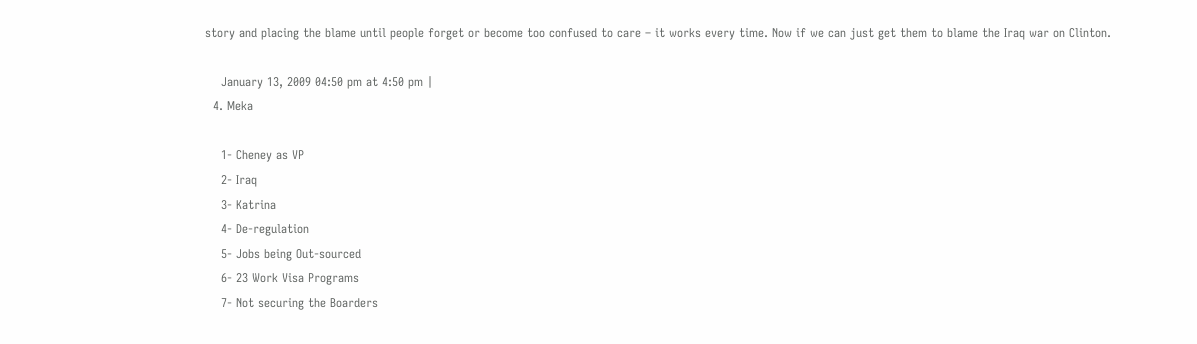story and placing the blame until people forget or become too confused to care – it works every time. Now if we can just get them to blame the Iraq war on Clinton.

    January 13, 2009 04:50 pm at 4:50 pm |
  4. Meka

    1- Cheney as VP
    2- Iraq
    3- Katrina
    4- De-regulation
    5- Jobs being Out-sourced
    6- 23 Work Visa Programs
    7- Not securing the Boarders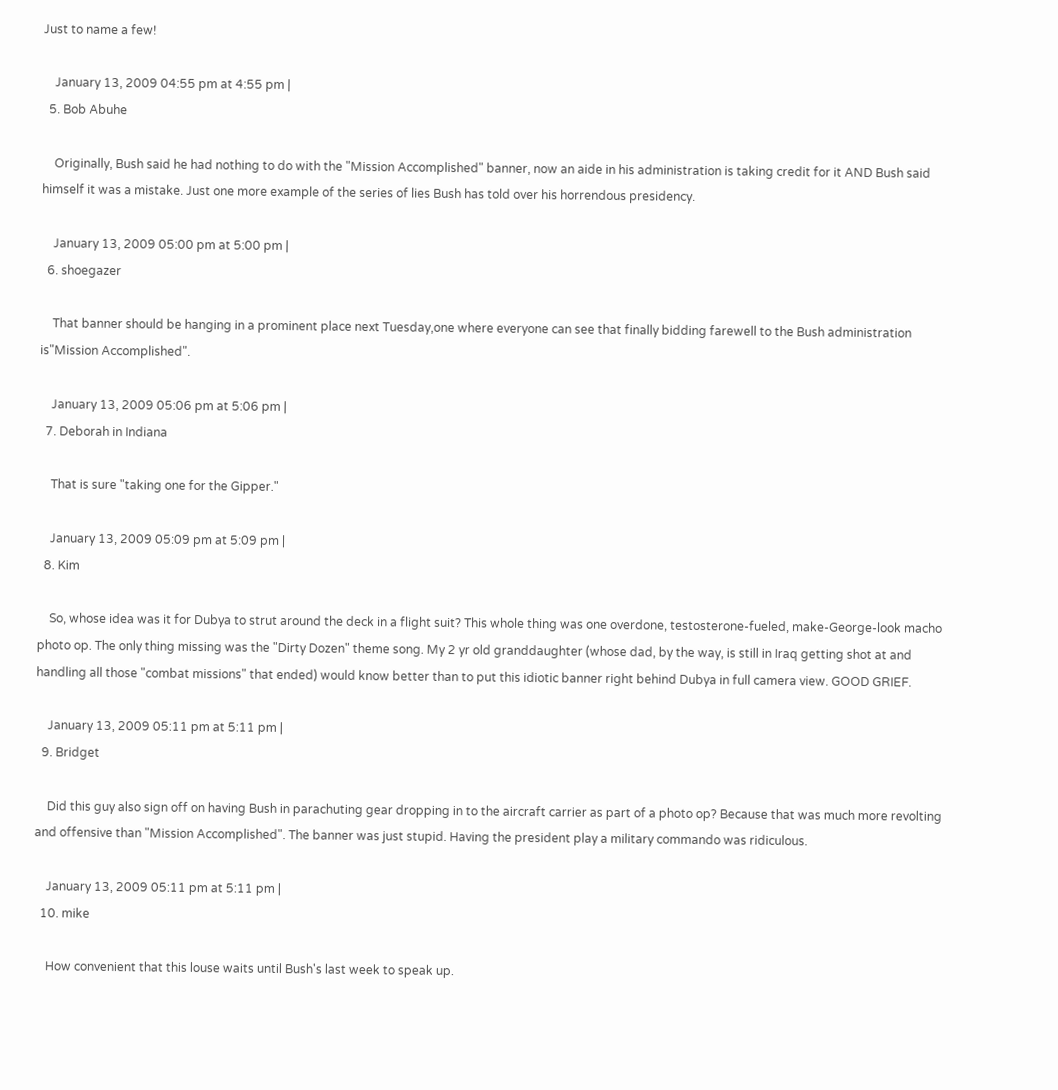Just to name a few!

    January 13, 2009 04:55 pm at 4:55 pm |
  5. Bob Abuhe

    Originally, Bush said he had nothing to do with the "Mission Accomplished" banner, now an aide in his administration is taking credit for it AND Bush said himself it was a mistake. Just one more example of the series of lies Bush has told over his horrendous presidency.

    January 13, 2009 05:00 pm at 5:00 pm |
  6. shoegazer

    That banner should be hanging in a prominent place next Tuesday,one where everyone can see that finally bidding farewell to the Bush administration is"Mission Accomplished".

    January 13, 2009 05:06 pm at 5:06 pm |
  7. Deborah in Indiana

    That is sure "taking one for the Gipper."

    January 13, 2009 05:09 pm at 5:09 pm |
  8. Kim

    So, whose idea was it for Dubya to strut around the deck in a flight suit? This whole thing was one overdone, testosterone-fueled, make-George-look macho photo op. The only thing missing was the "Dirty Dozen" theme song. My 2 yr old granddaughter (whose dad, by the way, is still in Iraq getting shot at and handling all those "combat missions" that ended) would know better than to put this idiotic banner right behind Dubya in full camera view. GOOD GRIEF.

    January 13, 2009 05:11 pm at 5:11 pm |
  9. Bridget

    Did this guy also sign off on having Bush in parachuting gear dropping in to the aircraft carrier as part of a photo op? Because that was much more revolting and offensive than "Mission Accomplished". The banner was just stupid. Having the president play a military commando was ridiculous.

    January 13, 2009 05:11 pm at 5:11 pm |
  10. mike

    How convenient that this louse waits until Bush's last week to speak up.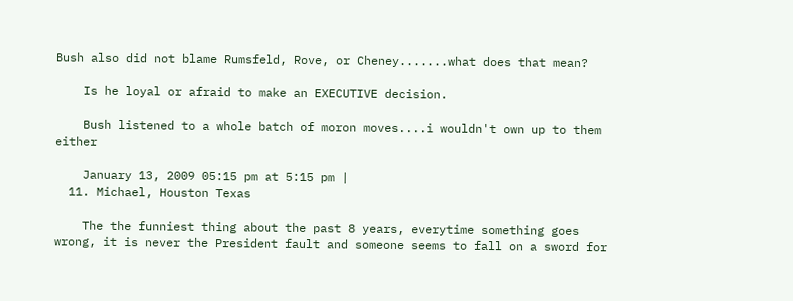Bush also did not blame Rumsfeld, Rove, or Cheney.......what does that mean?

    Is he loyal or afraid to make an EXECUTIVE decision.

    Bush listened to a whole batch of moron moves....i wouldn't own up to them either

    January 13, 2009 05:15 pm at 5:15 pm |
  11. Michael, Houston Texas

    The the funniest thing about the past 8 years, everytime something goes wrong, it is never the President fault and someone seems to fall on a sword for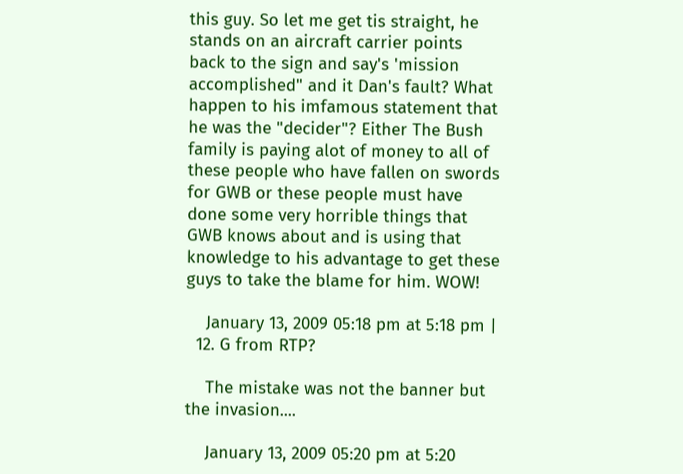this guy. So let me get tis straight, he stands on an aircraft carrier points back to the sign and say's 'mission accomplished" and it Dan's fault? What happen to his imfamous statement that he was the "decider"? Either The Bush family is paying alot of money to all of these people who have fallen on swords for GWB or these people must have done some very horrible things that GWB knows about and is using that knowledge to his advantage to get these guys to take the blame for him. WOW!

    January 13, 2009 05:18 pm at 5:18 pm |
  12. G from RTP?

    The mistake was not the banner but the invasion....

    January 13, 2009 05:20 pm at 5:20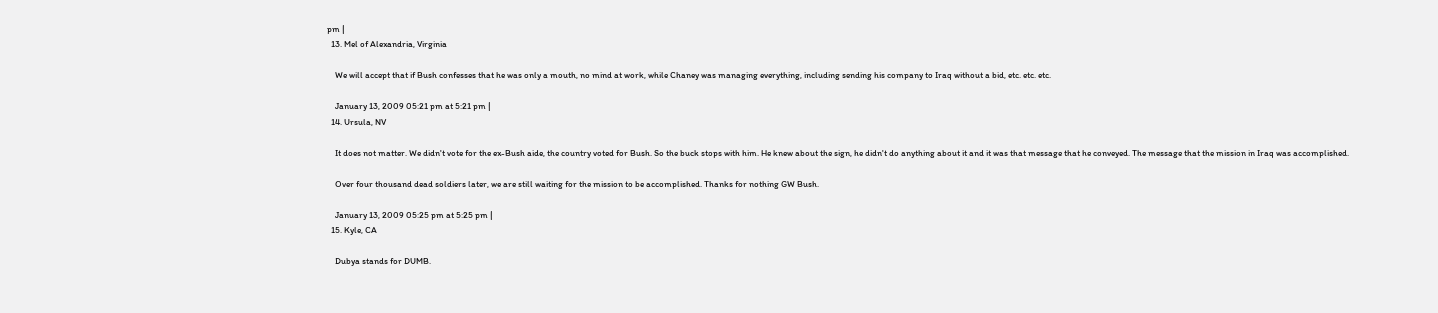pm |
  13. Mel of Alexandria, Virginia

    We will accept that if Bush confesses that he was only a mouth, no mind at work, while Chaney was managing everything, including sending his company to Iraq without a bid, etc. etc. etc.

    January 13, 2009 05:21 pm at 5:21 pm |
  14. Ursula, NV

    It does not matter. We didn't vote for the ex-Bush aide, the country voted for Bush. So the buck stops with him. He knew about the sign, he didn't do anything about it and it was that message that he conveyed. The message that the mission in Iraq was accomplished.

    Over four thousand dead soldiers later, we are still waiting for the mission to be accomplished. Thanks for nothing GW Bush.

    January 13, 2009 05:25 pm at 5:25 pm |
  15. Kyle, CA

    Dubya stands for DUMB.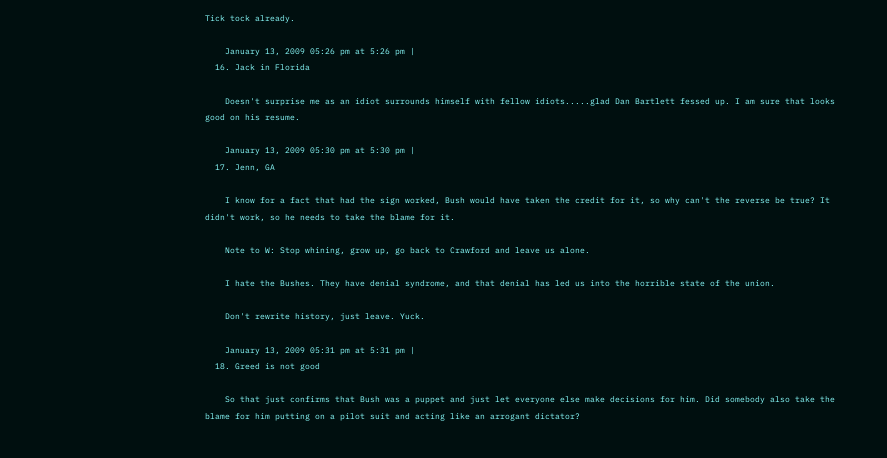Tick tock already.

    January 13, 2009 05:26 pm at 5:26 pm |
  16. Jack in Florida

    Doesn't surprise me as an idiot surrounds himself with fellow idiots.....glad Dan Bartlett fessed up. I am sure that looks good on his resume.

    January 13, 2009 05:30 pm at 5:30 pm |
  17. Jenn, GA

    I know for a fact that had the sign worked, Bush would have taken the credit for it, so why can't the reverse be true? It didn't work, so he needs to take the blame for it.

    Note to W: Stop whining, grow up, go back to Crawford and leave us alone.

    I hate the Bushes. They have denial syndrome, and that denial has led us into the horrible state of the union.

    Don't rewrite history, just leave. Yuck.

    January 13, 2009 05:31 pm at 5:31 pm |
  18. Greed is not good

    So that just confirms that Bush was a puppet and just let everyone else make decisions for him. Did somebody also take the blame for him putting on a pilot suit and acting like an arrogant dictator?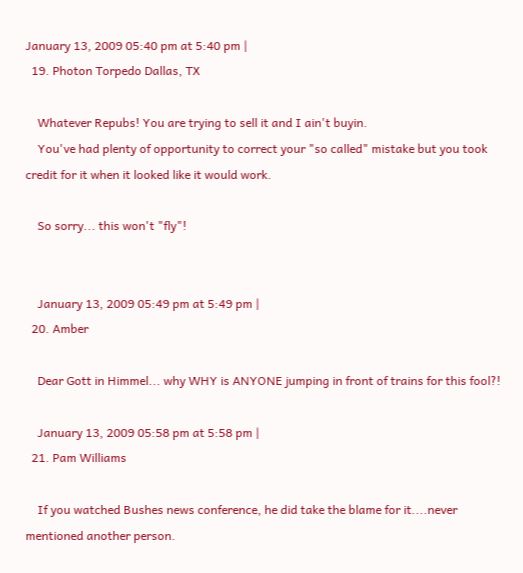January 13, 2009 05:40 pm at 5:40 pm |
  19. Photon Torpedo Dallas, TX

    Whatever Repubs! You are trying to sell it and I ain't buyin.
    You've had plenty of opportunity to correct your "so called" mistake but you took credit for it when it looked like it would work.

    So sorry... this won't "fly"!


    January 13, 2009 05:49 pm at 5:49 pm |
  20. Amber

    Dear Gott in Himmel... why WHY is ANYONE jumping in front of trains for this fool?!

    January 13, 2009 05:58 pm at 5:58 pm |
  21. Pam Williams

    If you watched Bushes news conference, he did take the blame for it....never mentioned another person.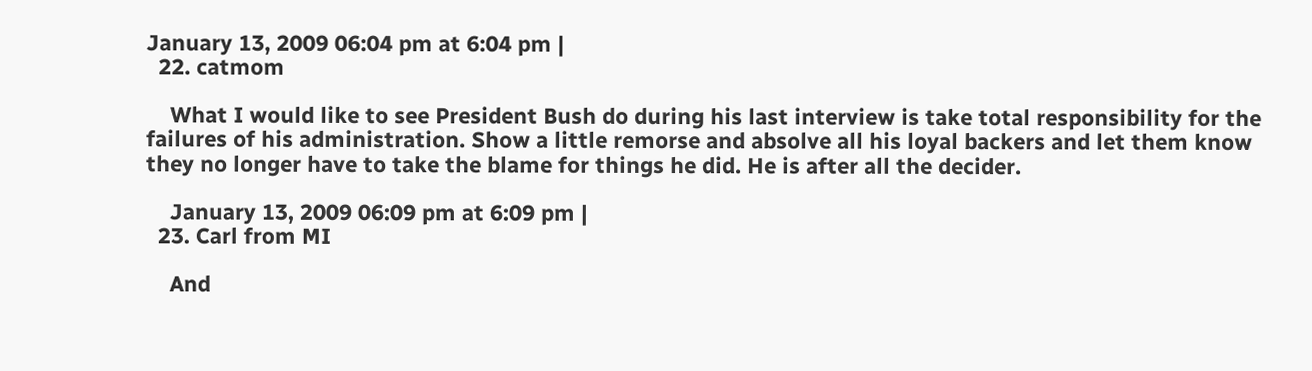January 13, 2009 06:04 pm at 6:04 pm |
  22. catmom

    What I would like to see President Bush do during his last interview is take total responsibility for the failures of his administration. Show a little remorse and absolve all his loyal backers and let them know they no longer have to take the blame for things he did. He is after all the decider.

    January 13, 2009 06:09 pm at 6:09 pm |
  23. Carl from MI

    And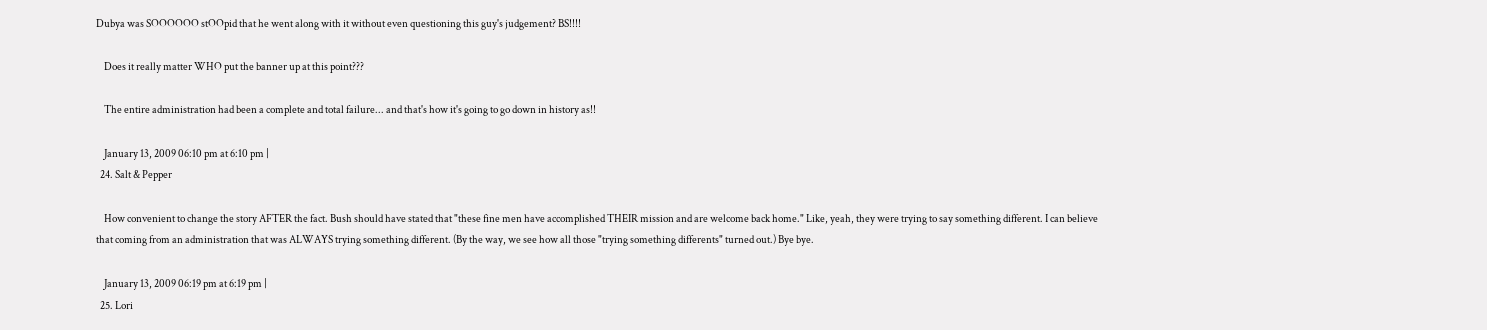Dubya was SOOOOOO stOOpid that he went along with it without even questioning this guy's judgement? BS!!!!

    Does it really matter WHO put the banner up at this point???

    The entire administration had been a complete and total failure... and that's how it's going to go down in history as!!

    January 13, 2009 06:10 pm at 6:10 pm |
  24. Salt & Pepper

    How convenient to change the story AFTER the fact. Bush should have stated that "these fine men have accomplished THEIR mission and are welcome back home." Like, yeah, they were trying to say something different. I can believe that coming from an administration that was ALWAYS trying something different. (By the way, we see how all those "trying something differents" turned out.) Bye bye.

    January 13, 2009 06:19 pm at 6:19 pm |
  25. Lori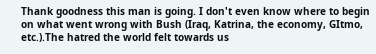Thank goodness this man is going. I don't even know where to begin on what went wrong with Bush (Iraq, Katrina, the economy, GItmo, etc.).The hatred the world felt towards us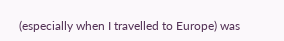(especially when I travelled to Europe) was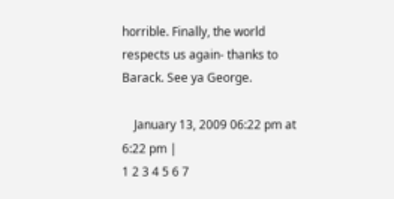horrible. Finally, the world respects us again- thanks to Barack. See ya George.

    January 13, 2009 06:22 pm at 6:22 pm |
1 2 3 4 5 6 7